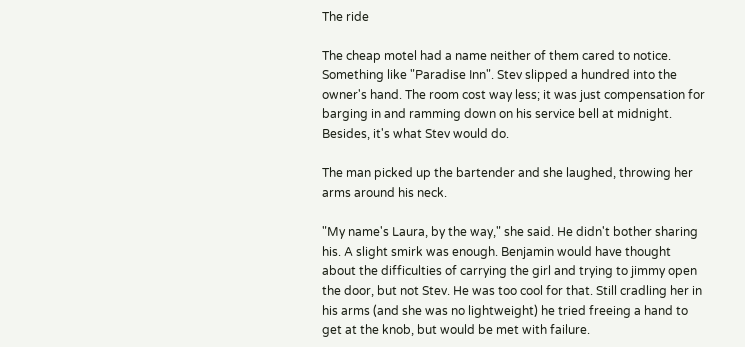The ride

The cheap motel had a name neither of them cared to notice. Something like "Paradise Inn". Stev slipped a hundred into the owner's hand. The room cost way less; it was just compensation for barging in and ramming down on his service bell at midnight. Besides, it's what Stev would do.

The man picked up the bartender and she laughed, throwing her arms around his neck.

"My name's Laura, by the way," she said. He didn't bother sharing his. A slight smirk was enough. Benjamin would have thought about the difficulties of carrying the girl and trying to jimmy open the door, but not Stev. He was too cool for that. Still cradling her in his arms (and she was no lightweight) he tried freeing a hand to get at the knob, but would be met with failure.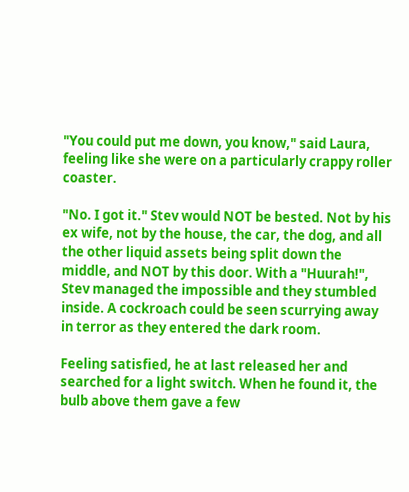"You could put me down, you know," said Laura, feeling like she were on a particularly crappy roller coaster.

"No. I got it." Stev would NOT be bested. Not by his ex wife, not by the house, the car, the dog, and all the other liquid assets being split down the middle, and NOT by this door. With a "Huurah!", Stev managed the impossible and they stumbled inside. A cockroach could be seen scurrying away in terror as they entered the dark room.

Feeling satisfied, he at last released her and searched for a light switch. When he found it, the bulb above them gave a few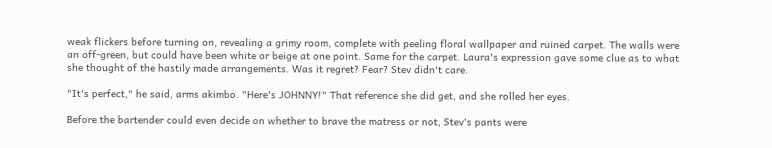weak flickers before turning on, revealing a grimy room, complete with peeling floral wallpaper and ruined carpet. The walls were an off-green, but could have been white or beige at one point. Same for the carpet. Laura's expression gave some clue as to what she thought of the hastily made arrangements. Was it regret? Fear? Stev didn't care.

"It's perfect," he said, arms akimbo. "Here's JOHNNY!" That reference she did get, and she rolled her eyes.

Before the bartender could even decide on whether to brave the matress or not, Stev's pants were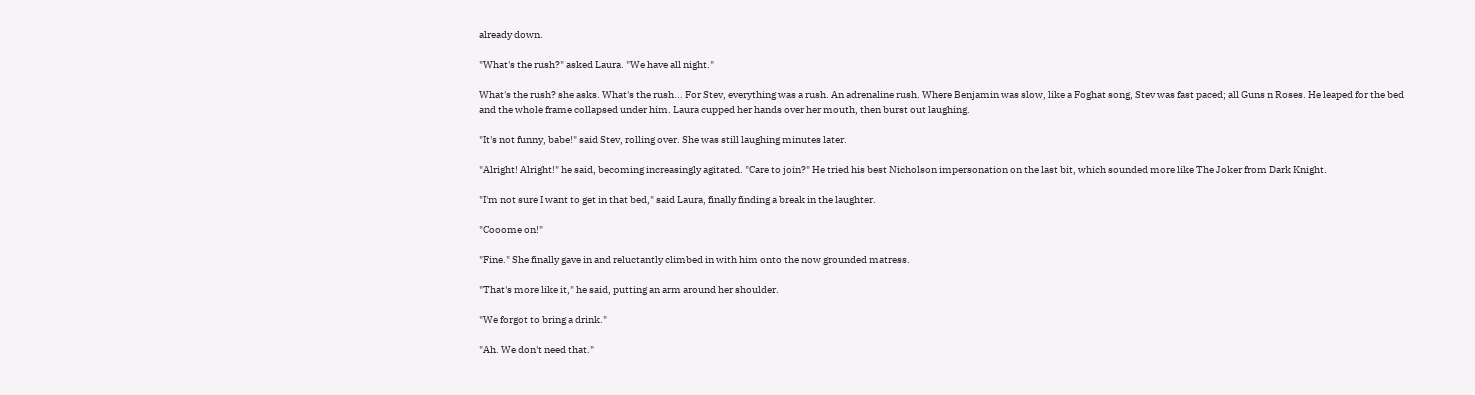already down.

"What's the rush?" asked Laura. "We have all night."

What's the rush? she asks. What's the rush... For Stev, everything was a rush. An adrenaline rush. Where Benjamin was slow, like a Foghat song, Stev was fast paced; all Guns n Roses. He leaped for the bed and the whole frame collapsed under him. Laura cupped her hands over her mouth, then burst out laughing.

"It's not funny, babe!" said Stev, rolling over. She was still laughing minutes later.

"Alright! Alright!" he said, becoming increasingly agitated. "Care to join?" He tried his best Nicholson impersonation on the last bit, which sounded more like The Joker from Dark Knight.

"I'm not sure I want to get in that bed," said Laura, finally finding a break in the laughter.

"Cooome on!"

"Fine." She finally gave in and reluctantly climbed in with him onto the now grounded matress.

"That's more like it," he said, putting an arm around her shoulder.

"We forgot to bring a drink."

"Ah. We don't need that."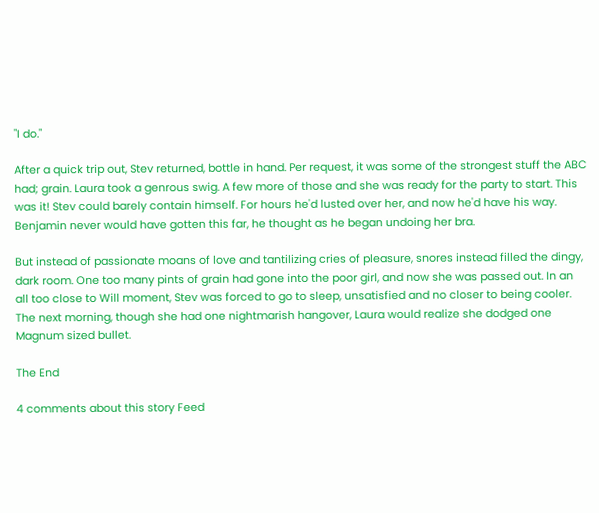"I do."

After a quick trip out, Stev returned, bottle in hand. Per request, it was some of the strongest stuff the ABC had; grain. Laura took a genrous swig. A few more of those and she was ready for the party to start. This was it! Stev could barely contain himself. For hours he'd lusted over her, and now he'd have his way. Benjamin never would have gotten this far, he thought as he began undoing her bra.

But instead of passionate moans of love and tantilizing cries of pleasure, snores instead filled the dingy, dark room. One too many pints of grain had gone into the poor girl, and now she was passed out. In an all too close to Will moment, Stev was forced to go to sleep, unsatisfied and no closer to being cooler. The next morning, though she had one nightmarish hangover, Laura would realize she dodged one Magnum sized bullet.

The End

4 comments about this story Feed